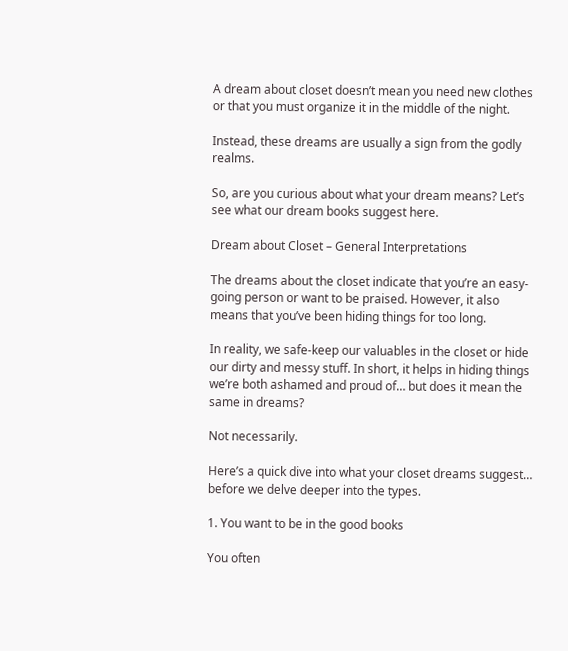A dream about closet doesn’t mean you need new clothes or that you must organize it in the middle of the night.

Instead, these dreams are usually a sign from the godly realms.

So, are you curious about what your dream means? Let’s see what our dream books suggest here.

Dream about Closet – General Interpretations

The dreams about the closet indicate that you’re an easy-going person or want to be praised. However, it also means that you’ve been hiding things for too long.

In reality, we safe-keep our valuables in the closet or hide our dirty and messy stuff. In short, it helps in hiding things we’re both ashamed and proud of… but does it mean the same in dreams?

Not necessarily.

Here’s a quick dive into what your closet dreams suggest… before we delve deeper into the types.

1. You want to be in the good books

You often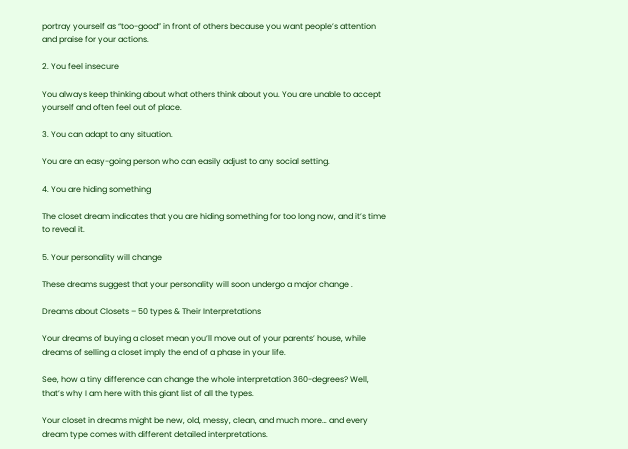portray yourself as “too-good” in front of others because you want people’s attention and praise for your actions.

2. You feel insecure

You always keep thinking about what others think about you. You are unable to accept yourself and often feel out of place.

3. You can adapt to any situation.

You are an easy-going person who can easily adjust to any social setting.

4. You are hiding something

The closet dream indicates that you are hiding something for too long now, and it’s time to reveal it.

5. Your personality will change

These dreams suggest that your personality will soon undergo a major change .

Dreams about Closets – 50 types & Their Interpretations

Your dreams of buying a closet mean you’ll move out of your parents’ house, while dreams of selling a closet imply the end of a phase in your life.

See, how a tiny difference can change the whole interpretation 360-degrees? Well, that’s why I am here with this giant list of all the types.

Your closet in dreams might be new, old, messy, clean, and much more… and every dream type comes with different detailed interpretations.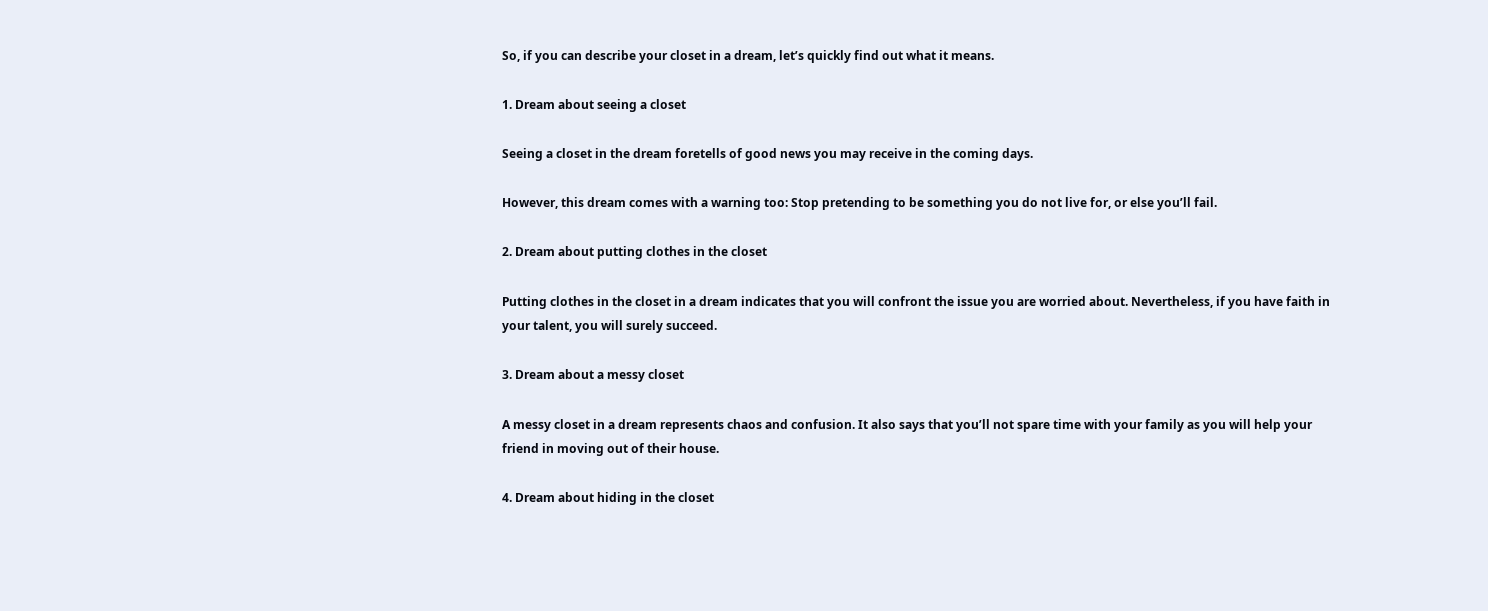So, if you can describe your closet in a dream, let’s quickly find out what it means.

1. Dream about seeing a closet

Seeing a closet in the dream foretells of good news you may receive in the coming days.

However, this dream comes with a warning too: Stop pretending to be something you do not live for, or else you’ll fail.

2. Dream about putting clothes in the closet

Putting clothes in the closet in a dream indicates that you will confront the issue you are worried about. Nevertheless, if you have faith in your talent, you will surely succeed.

3. Dream about a messy closet

A messy closet in a dream represents chaos and confusion. It also says that you’ll not spare time with your family as you will help your friend in moving out of their house.

4. Dream about hiding in the closet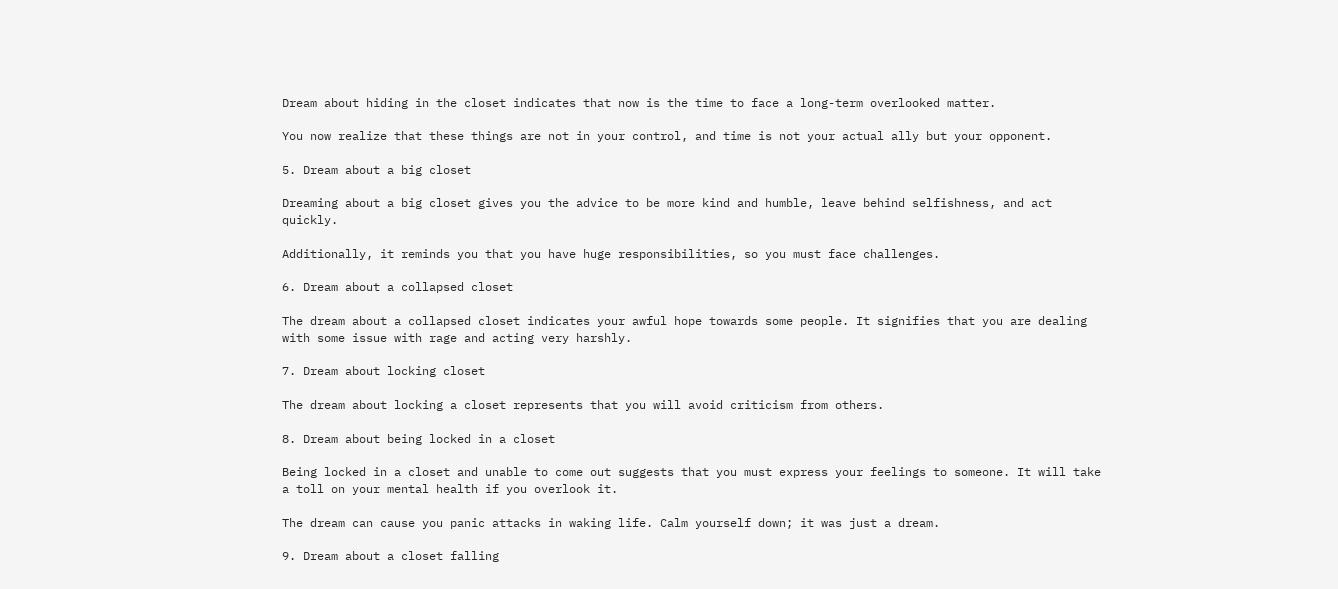Dream about hiding in the closet indicates that now is the time to face a long-term overlooked matter.

You now realize that these things are not in your control, and time is not your actual ally but your opponent.

5. Dream about a big closet

Dreaming about a big closet gives you the advice to be more kind and humble, leave behind selfishness, and act quickly.

Additionally, it reminds you that you have huge responsibilities, so you must face challenges.

6. Dream about a collapsed closet

The dream about a collapsed closet indicates your awful hope towards some people. It signifies that you are dealing with some issue with rage and acting very harshly.

7. Dream about locking closet

The dream about locking a closet represents that you will avoid criticism from others.

8. Dream about being locked in a closet

Being locked in a closet and unable to come out suggests that you must express your feelings to someone. It will take a toll on your mental health if you overlook it.

The dream can cause you panic attacks in waking life. Calm yourself down; it was just a dream.

9. Dream about a closet falling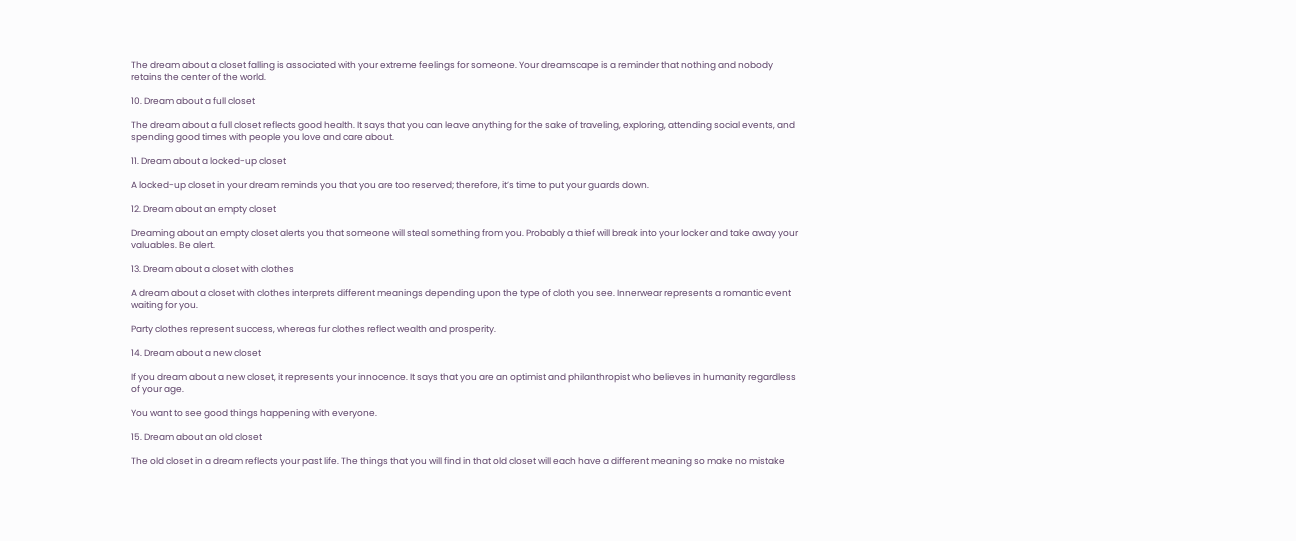The dream about a closet falling is associated with your extreme feelings for someone. Your dreamscape is a reminder that nothing and nobody retains the center of the world.

10. Dream about a full closet

The dream about a full closet reflects good health. It says that you can leave anything for the sake of traveling, exploring, attending social events, and spending good times with people you love and care about.

11. Dream about a locked-up closet

A locked-up closet in your dream reminds you that you are too reserved; therefore, it’s time to put your guards down.

12. Dream about an empty closet

Dreaming about an empty closet alerts you that someone will steal something from you. Probably a thief will break into your locker and take away your valuables. Be alert.

13. Dream about a closet with clothes

A dream about a closet with clothes interprets different meanings depending upon the type of cloth you see. Innerwear represents a romantic event waiting for you.

Party clothes represent success, whereas fur clothes reflect wealth and prosperity.

14. Dream about a new closet

If you dream about a new closet, it represents your innocence. It says that you are an optimist and philanthropist who believes in humanity regardless of your age.

You want to see good things happening with everyone.

15. Dream about an old closet

The old closet in a dream reflects your past life. The things that you will find in that old closet will each have a different meaning so make no mistake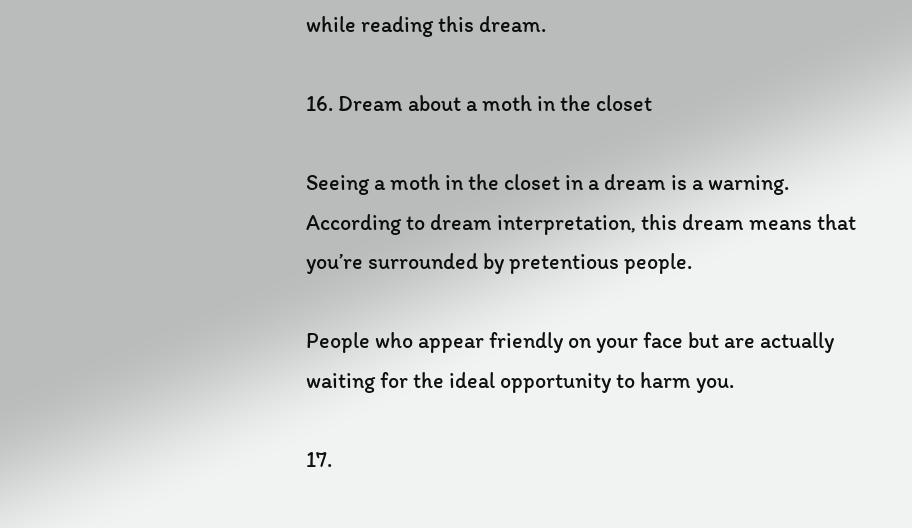while reading this dream.

16. Dream about a moth in the closet

Seeing a moth in the closet in a dream is a warning. According to dream interpretation, this dream means that you’re surrounded by pretentious people.

People who appear friendly on your face but are actually waiting for the ideal opportunity to harm you.

17.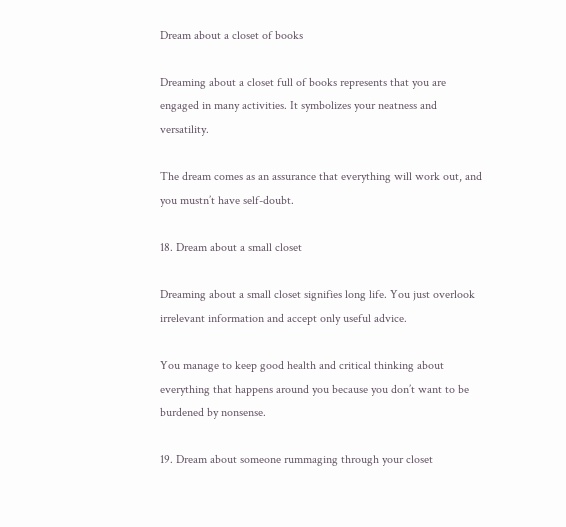Dream about a closet of books

Dreaming about a closet full of books represents that you are engaged in many activities. It symbolizes your neatness and versatility.

The dream comes as an assurance that everything will work out, and you mustn’t have self-doubt.

18. Dream about a small closet

Dreaming about a small closet signifies long life. You just overlook irrelevant information and accept only useful advice.

You manage to keep good health and critical thinking about everything that happens around you because you don’t want to be burdened by nonsense.

19. Dream about someone rummaging through your closet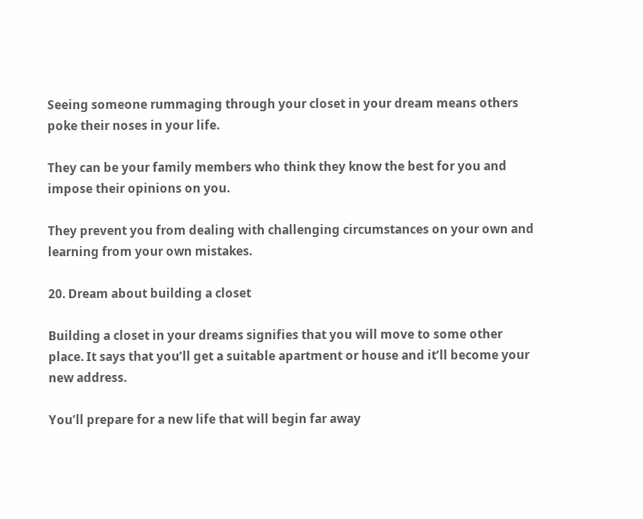Seeing someone rummaging through your closet in your dream means others poke their noses in your life.

They can be your family members who think they know the best for you and impose their opinions on you.

They prevent you from dealing with challenging circumstances on your own and learning from your own mistakes.

20. Dream about building a closet

Building a closet in your dreams signifies that you will move to some other place. It says that you’ll get a suitable apartment or house and it’ll become your new address.

You’ll prepare for a new life that will begin far away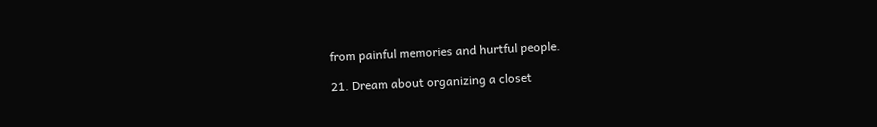from painful memories and hurtful people.

21. Dream about organizing a closet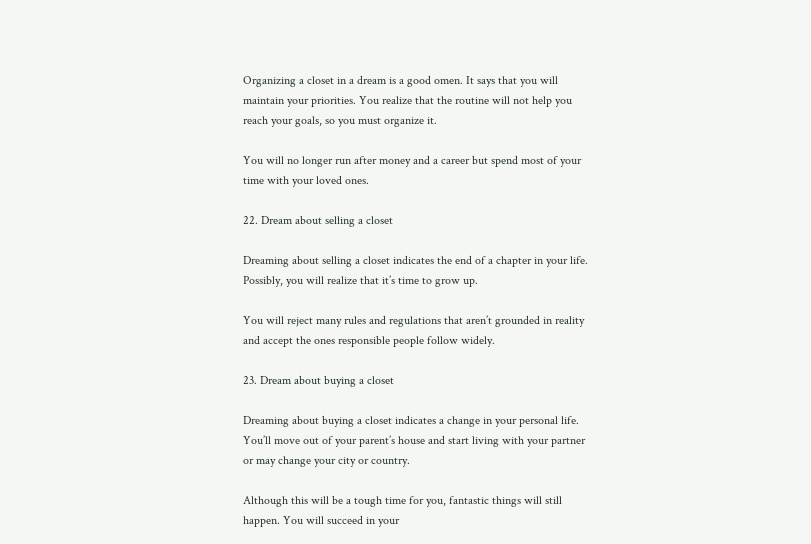Organizing a closet in a dream is a good omen. It says that you will maintain your priorities. You realize that the routine will not help you reach your goals, so you must organize it.

You will no longer run after money and a career but spend most of your time with your loved ones.

22. Dream about selling a closet

Dreaming about selling a closet indicates the end of a chapter in your life. Possibly, you will realize that it’s time to grow up.

You will reject many rules and regulations that aren’t grounded in reality and accept the ones responsible people follow widely.

23. Dream about buying a closet

Dreaming about buying a closet indicates a change in your personal life. You’ll move out of your parent’s house and start living with your partner or may change your city or country.

Although this will be a tough time for you, fantastic things will still happen. You will succeed in your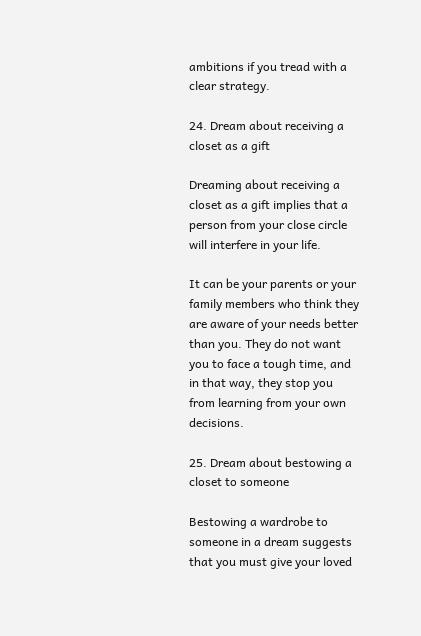ambitions if you tread with a clear strategy.

24. Dream about receiving a closet as a gift

Dreaming about receiving a closet as a gift implies that a person from your close circle will interfere in your life.

It can be your parents or your family members who think they are aware of your needs better than you. They do not want you to face a tough time, and in that way, they stop you from learning from your own decisions.

25. Dream about bestowing a closet to someone

Bestowing a wardrobe to someone in a dream suggests that you must give your loved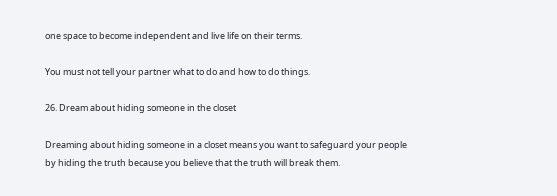one space to become independent and live life on their terms.

You must not tell your partner what to do and how to do things.

26. Dream about hiding someone in the closet

Dreaming about hiding someone in a closet means you want to safeguard your people by hiding the truth because you believe that the truth will break them.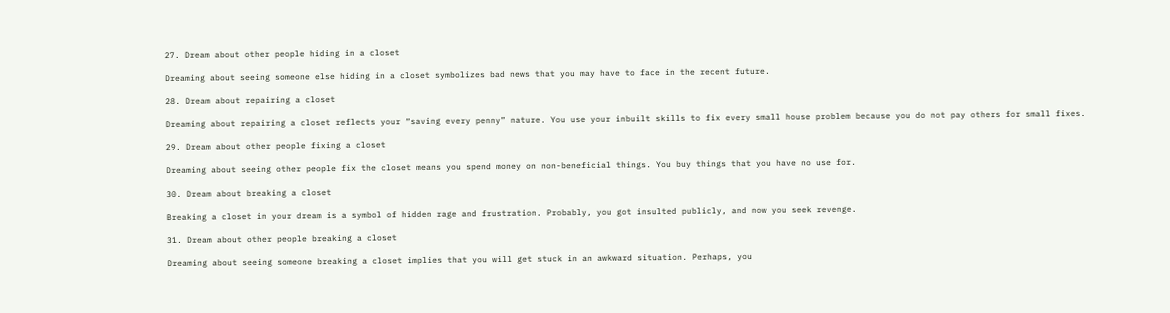27. Dream about other people hiding in a closet

Dreaming about seeing someone else hiding in a closet symbolizes bad news that you may have to face in the recent future.

28. Dream about repairing a closet

Dreaming about repairing a closet reflects your “saving every penny” nature. You use your inbuilt skills to fix every small house problem because you do not pay others for small fixes.

29. Dream about other people fixing a closet

Dreaming about seeing other people fix the closet means you spend money on non-beneficial things. You buy things that you have no use for.

30. Dream about breaking a closet

Breaking a closet in your dream is a symbol of hidden rage and frustration. Probably, you got insulted publicly, and now you seek revenge.

31. Dream about other people breaking a closet

Dreaming about seeing someone breaking a closet implies that you will get stuck in an awkward situation. Perhaps, you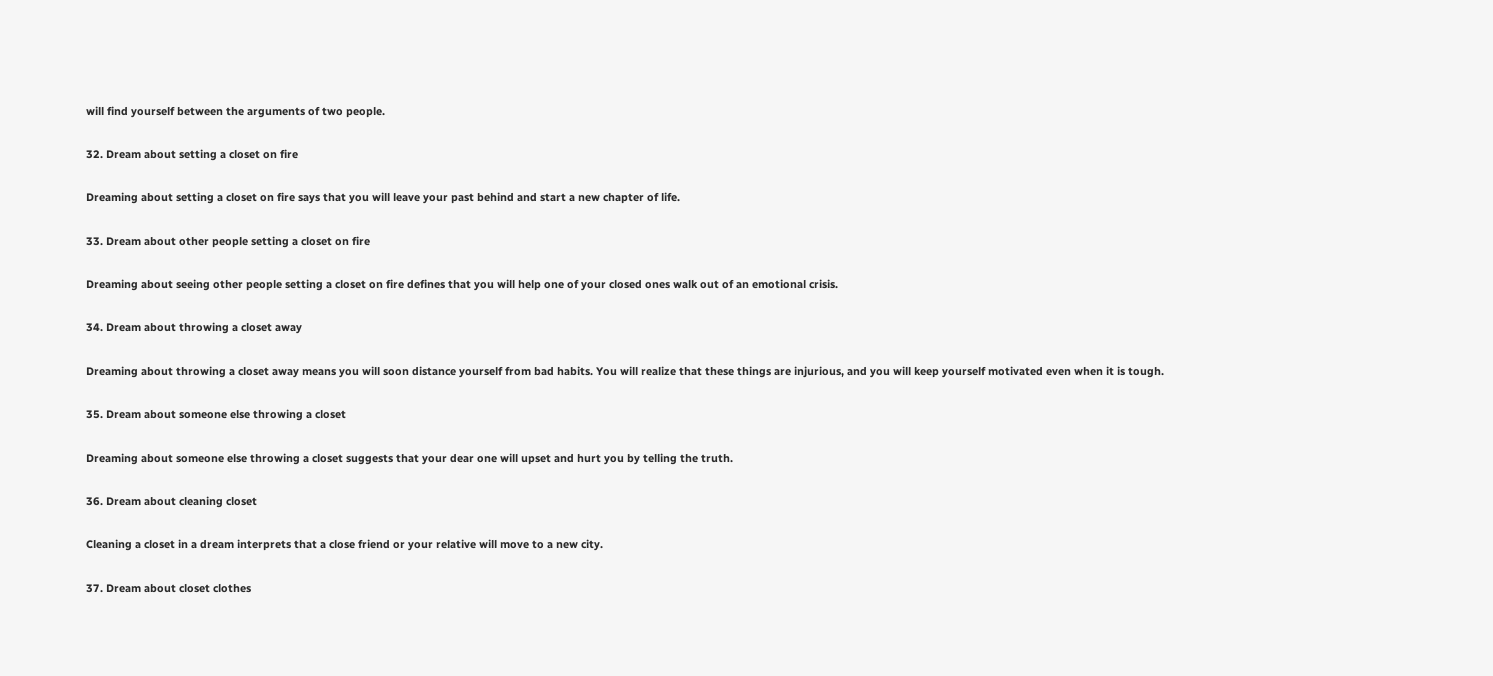will find yourself between the arguments of two people.

32. Dream about setting a closet on fire

Dreaming about setting a closet on fire says that you will leave your past behind and start a new chapter of life.

33. Dream about other people setting a closet on fire

Dreaming about seeing other people setting a closet on fire defines that you will help one of your closed ones walk out of an emotional crisis.

34. Dream about throwing a closet away

Dreaming about throwing a closet away means you will soon distance yourself from bad habits. You will realize that these things are injurious, and you will keep yourself motivated even when it is tough.

35. Dream about someone else throwing a closet

Dreaming about someone else throwing a closet suggests that your dear one will upset and hurt you by telling the truth.

36. Dream about cleaning closet

Cleaning a closet in a dream interprets that a close friend or your relative will move to a new city.

37. Dream about closet clothes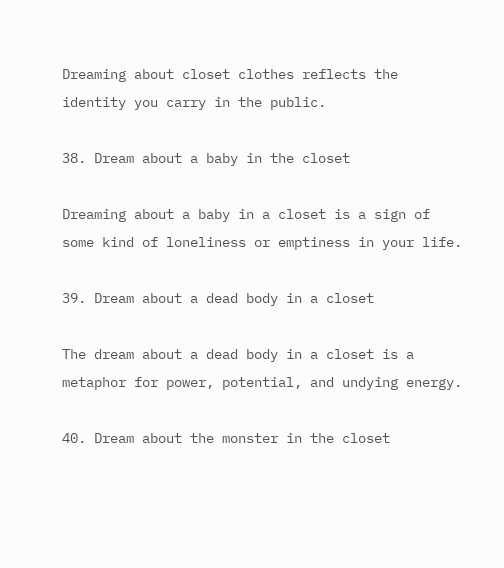Dreaming about closet clothes reflects the identity you carry in the public.

38. Dream about a baby in the closet

Dreaming about a baby in a closet is a sign of some kind of loneliness or emptiness in your life.

39. Dream about a dead body in a closet

The dream about a dead body in a closet is a metaphor for power, potential, and undying energy.

40. Dream about the monster in the closet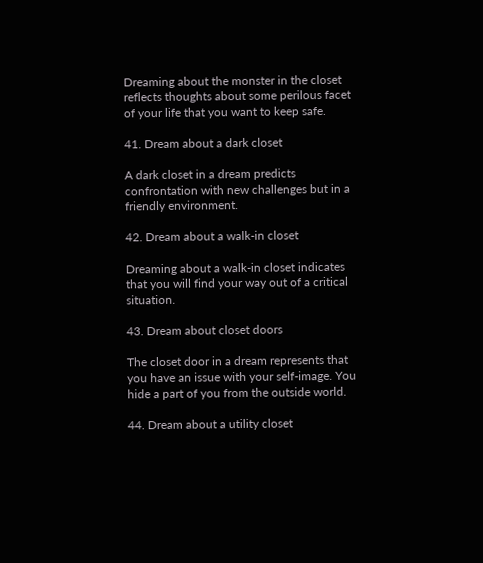Dreaming about the monster in the closet reflects thoughts about some perilous facet of your life that you want to keep safe.

41. Dream about a dark closet

A dark closet in a dream predicts confrontation with new challenges but in a friendly environment.

42. Dream about a walk-in closet

Dreaming about a walk-in closet indicates that you will find your way out of a critical situation.

43. Dream about closet doors

The closet door in a dream represents that you have an issue with your self-image. You hide a part of you from the outside world.

44. Dream about a utility closet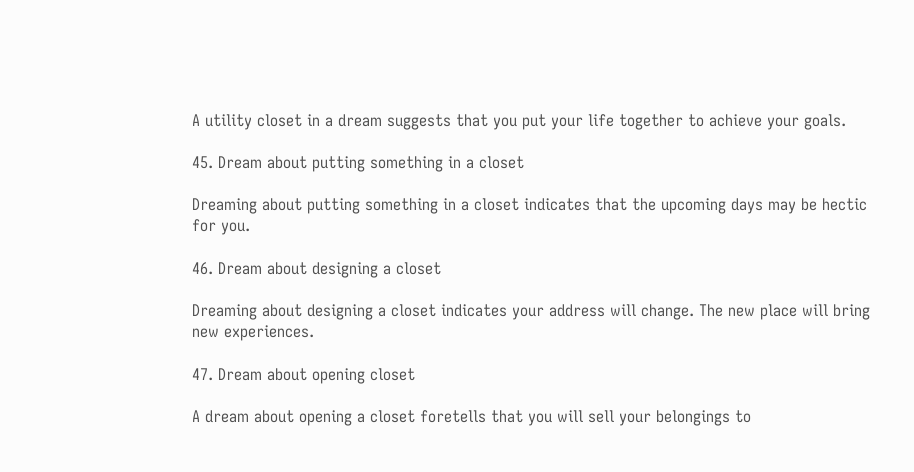A utility closet in a dream suggests that you put your life together to achieve your goals.

45. Dream about putting something in a closet

Dreaming about putting something in a closet indicates that the upcoming days may be hectic for you.

46. Dream about designing a closet

Dreaming about designing a closet indicates your address will change. The new place will bring new experiences.

47. Dream about opening closet

A dream about opening a closet foretells that you will sell your belongings to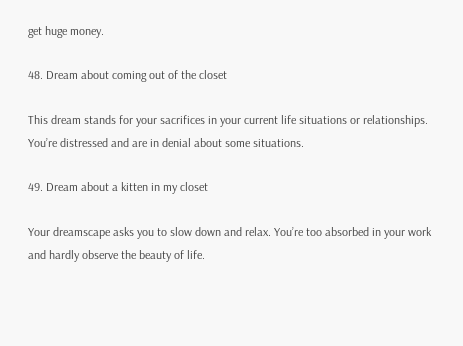get huge money.

48. Dream about coming out of the closet

This dream stands for your sacrifices in your current life situations or relationships. You’re distressed and are in denial about some situations.

49. Dream about a kitten in my closet

Your dreamscape asks you to slow down and relax. You’re too absorbed in your work and hardly observe the beauty of life.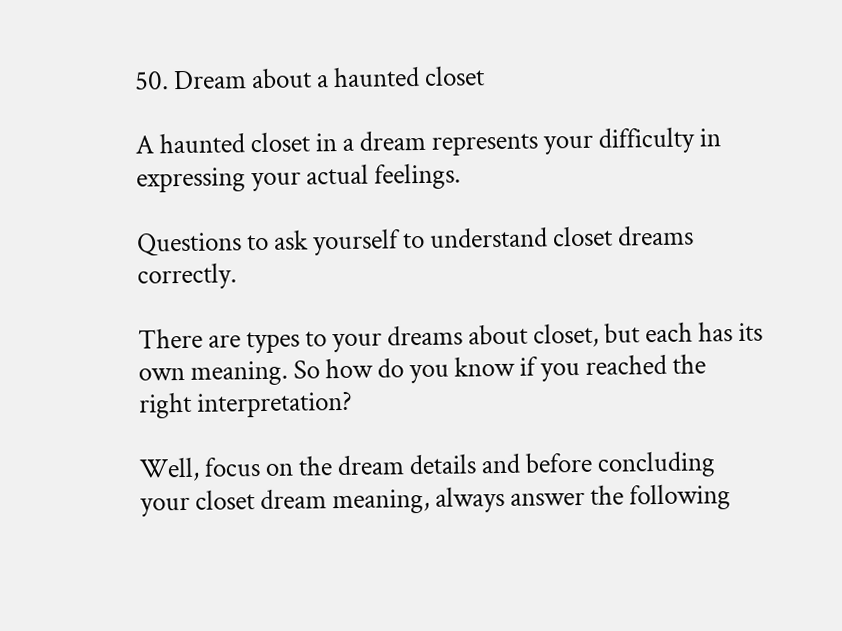50. Dream about a haunted closet

A haunted closet in a dream represents your difficulty in expressing your actual feelings.

Questions to ask yourself to understand closet dreams correctly.

There are types to your dreams about closet, but each has its own meaning. So how do you know if you reached the right interpretation?

Well, focus on the dream details and before concluding your closet dream meaning, always answer the following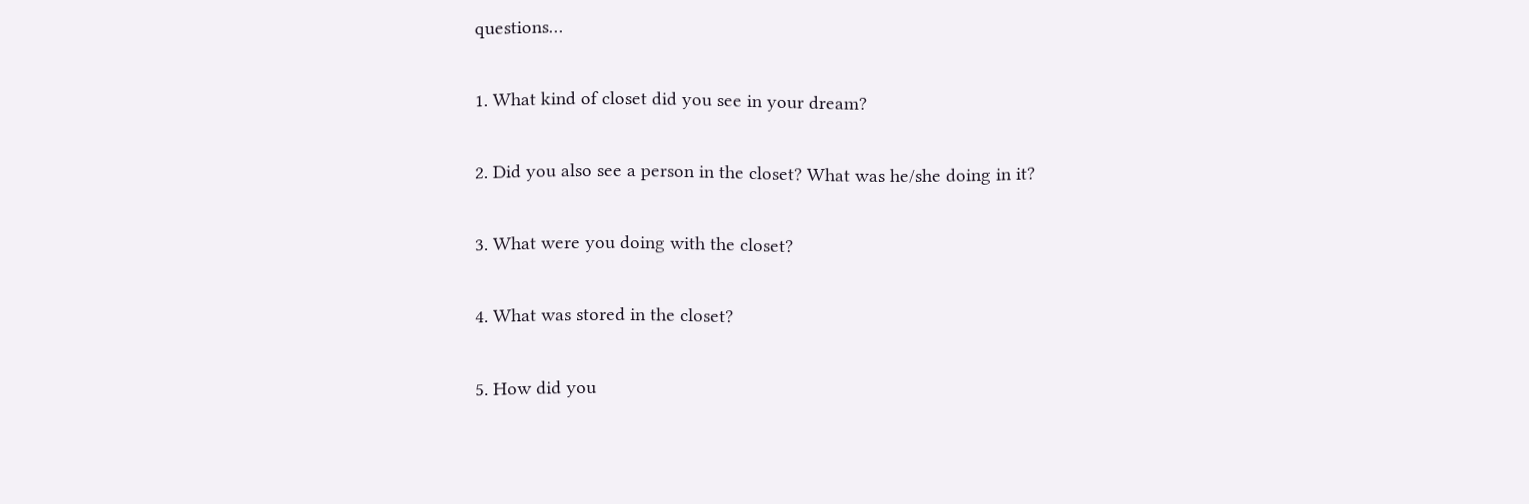questions…

1. What kind of closet did you see in your dream?

2. Did you also see a person in the closet? What was he/she doing in it?

3. What were you doing with the closet?

4. What was stored in the closet?

5. How did you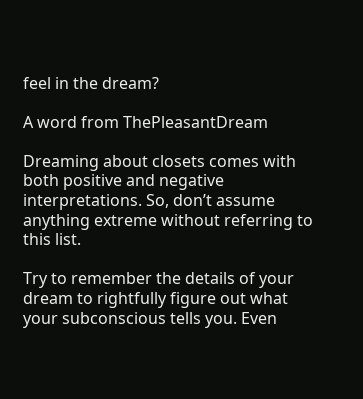feel in the dream?

A word from ThePleasantDream

Dreaming about closets comes with both positive and negative interpretations. So, don’t assume anything extreme without referring to this list.

Try to remember the details of your dream to rightfully figure out what your subconscious tells you. Even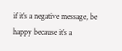if it’s a negative message, be happy because it’s a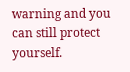warning and you can still protect yourself.